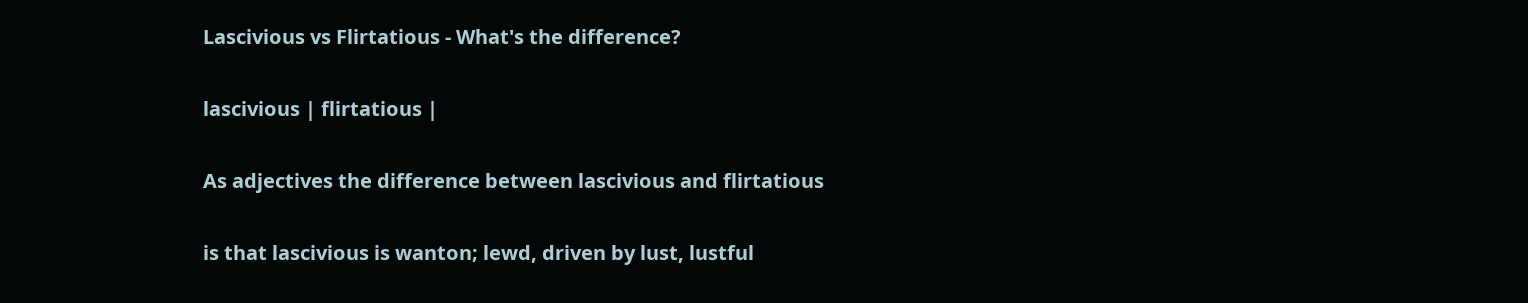Lascivious vs Flirtatious - What's the difference?

lascivious | flirtatious |

As adjectives the difference between lascivious and flirtatious

is that lascivious is wanton; lewd, driven by lust, lustful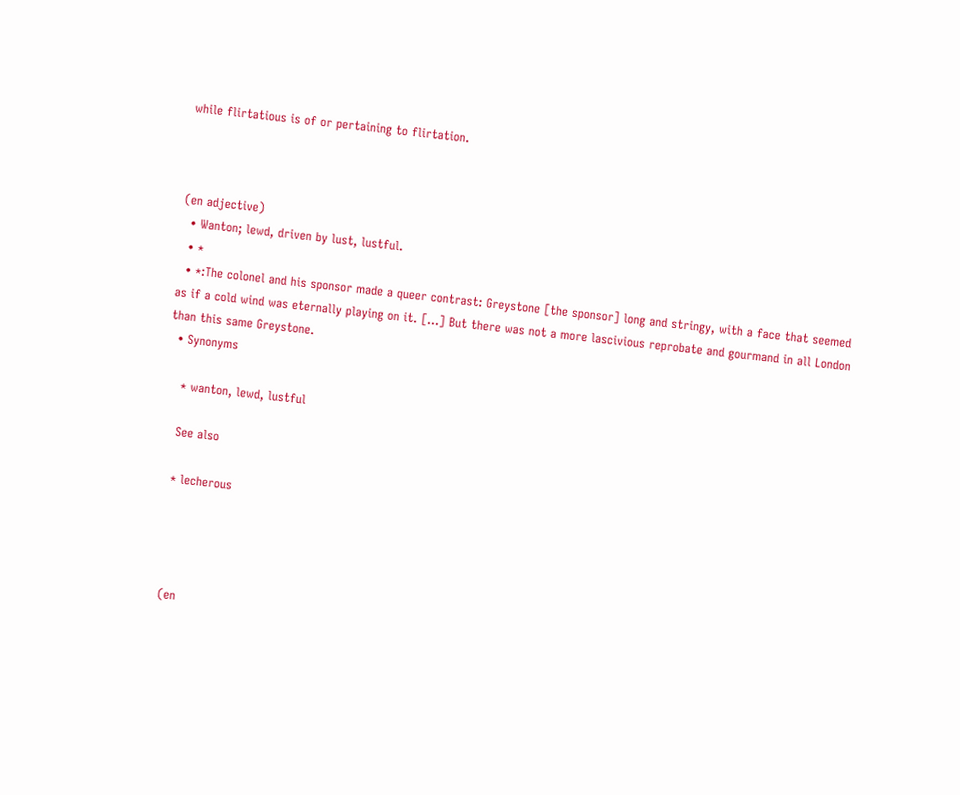while flirtatious is of or pertaining to flirtation.



(en adjective)
  • Wanton; lewd, driven by lust, lustful.
  • *
  • *:The colonel and his sponsor made a queer contrast: Greystone [the sponsor] long and stringy, with a face that seemed as if a cold wind was eternally playing on it. […] But there was not a more lascivious reprobate and gourmand in all London than this same Greystone.
  • Synonyms

    * wanton, lewd, lustful

    See also

    * lecherous




    (en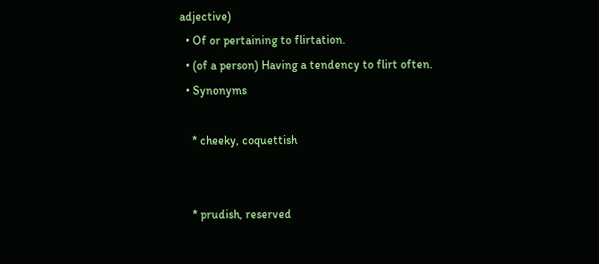adjective)
  • Of or pertaining to flirtation.
  • (of a person) Having a tendency to flirt often.
  • Synonyms

    * cheeky, coquettish


    * prudish, reserved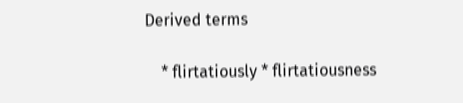Derived terms

    * flirtatiously * flirtatiousness